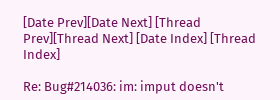[Date Prev][Date Next] [Thread Prev][Thread Next] [Date Index] [Thread Index]

Re: Bug#214036: im: imput doesn't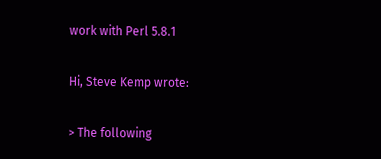work with Perl 5.8.1

Hi, Steve Kemp wrote:

> The following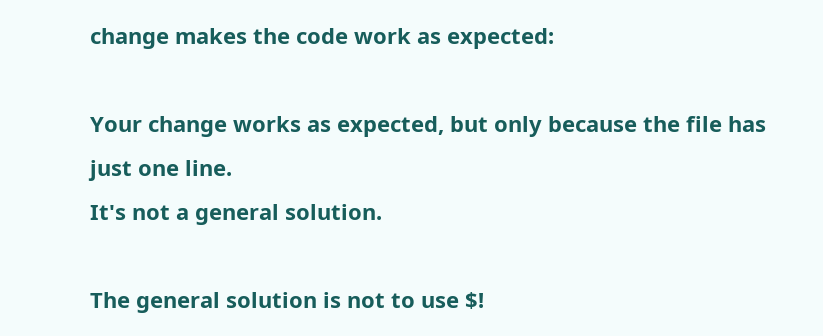change makes the code work as expected:

Your change works as expected, but only because the file has just one line.
It's not a general solution.

The general solution is not to use $!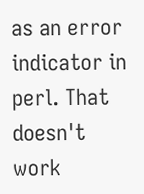as an error indicator in perl. That
doesn't work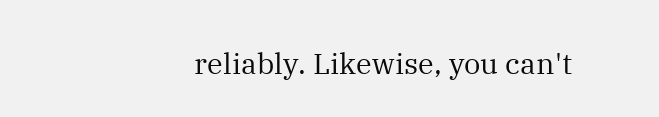reliably. Likewise, you can't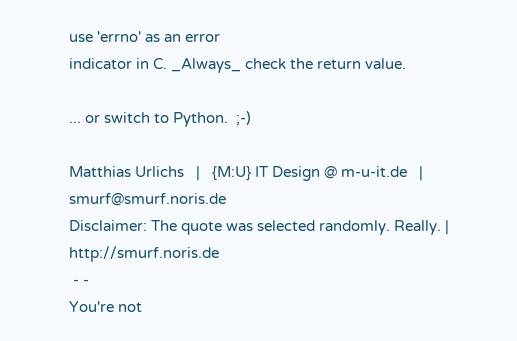use 'errno' as an error
indicator in C. _Always_ check the return value.

... or switch to Python.  ;-)

Matthias Urlichs   |   {M:U} IT Design @ m-u-it.de   |  smurf@smurf.noris.de
Disclaimer: The quote was selected randomly. Really. | http://smurf.noris.de
 - -
You're not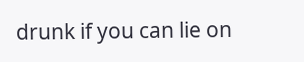drunk if you can lie on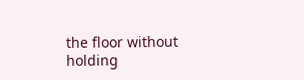the floor without holding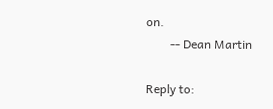on.
        -- Dean Martin

Reply to: